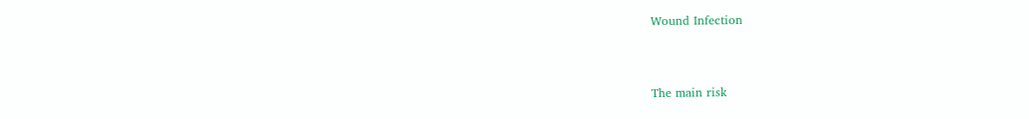Wound Infection


The main risk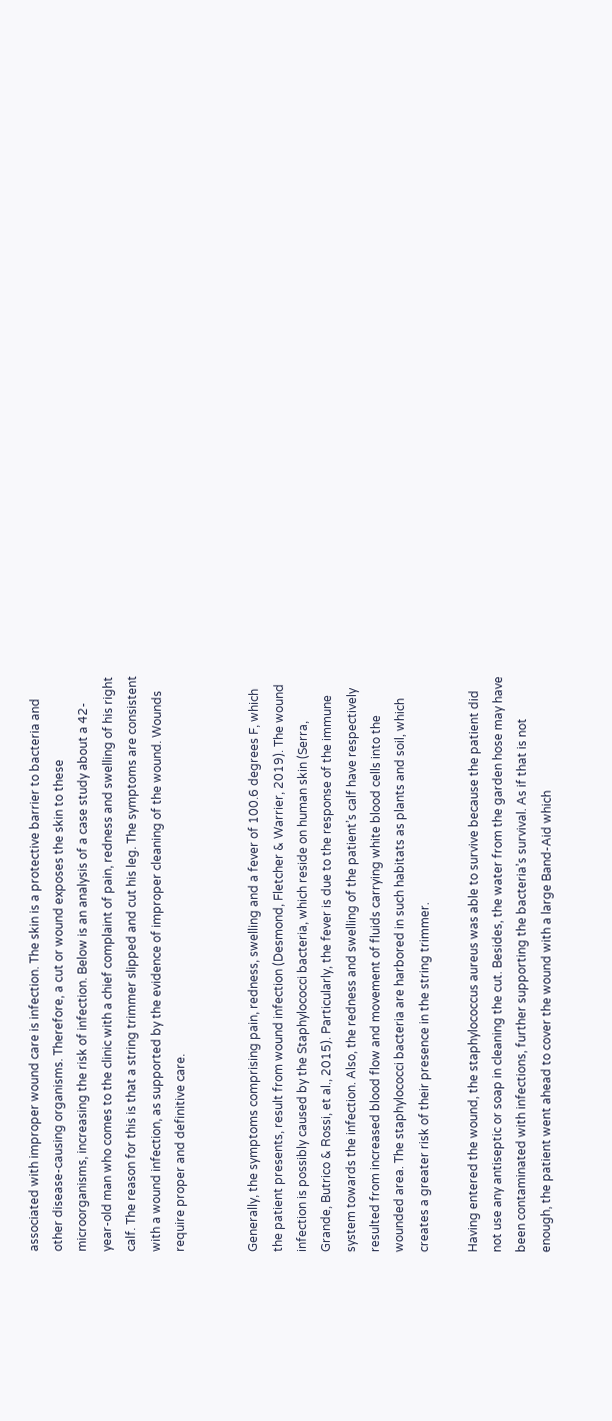associated with improper wound care is infection. The skin is a protective barrier to bacteria and other disease-causing organisms. Therefore, a cut or wound exposes the skin to these microorganisms, increasing the risk of infection. Below is an analysis of a case study about a 42-year-old man who comes to the clinic with a chief complaint of pain, redness and swelling of his right calf. The reason for this is that a string trimmer slipped and cut his leg. The symptoms are consistent with a wound infection, as supported by the evidence of improper cleaning of the wound. Wounds require proper and definitive care.


Generally, the symptoms comprising pain, redness, swelling and a fever of 100.6 degrees F, which the patient presents, result from wound infection (Desmond, Fletcher & Warrier, 2019). The wound infection is possibly caused by the Staphylococci bacteria, which reside on human skin (Serra, Grande, Butrico & Rossi, et al., 2015). Particularly, the fever is due to the response of the immune system towards the infection. Also, the redness and swelling of the patient’s calf have respectively resulted from increased blood flow and movement of fluids carrying white blood cells into the wounded area. The staphylococci bacteria are harbored in such habitats as plants and soil, which creates a greater risk of their presence in the string trimmer.

Having entered the wound, the staphylococcus aureus was able to survive because the patient did not use any antiseptic or soap in cleaning the cut. Besides, the water from the garden hose may have been contaminated with infections, further supporting the bacteria’s survival. As if that is not enough, the patient went ahead to cover the wound with a large Band-Aid which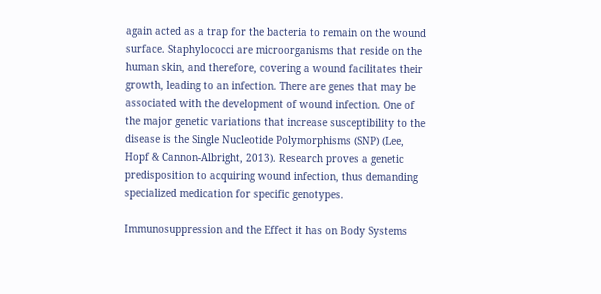again acted as a trap for the bacteria to remain on the wound surface. Staphylococci are microorganisms that reside on the human skin, and therefore, covering a wound facilitates their growth, leading to an infection. There are genes that may be associated with the development of wound infection. One of the major genetic variations that increase susceptibility to the disease is the Single Nucleotide Polymorphisms (SNP) (Lee, Hopf & Cannon‐Albright, 2013). Research proves a genetic predisposition to acquiring wound infection, thus demanding specialized medication for specific genotypes.

Immunosuppression and the Effect it has on Body Systems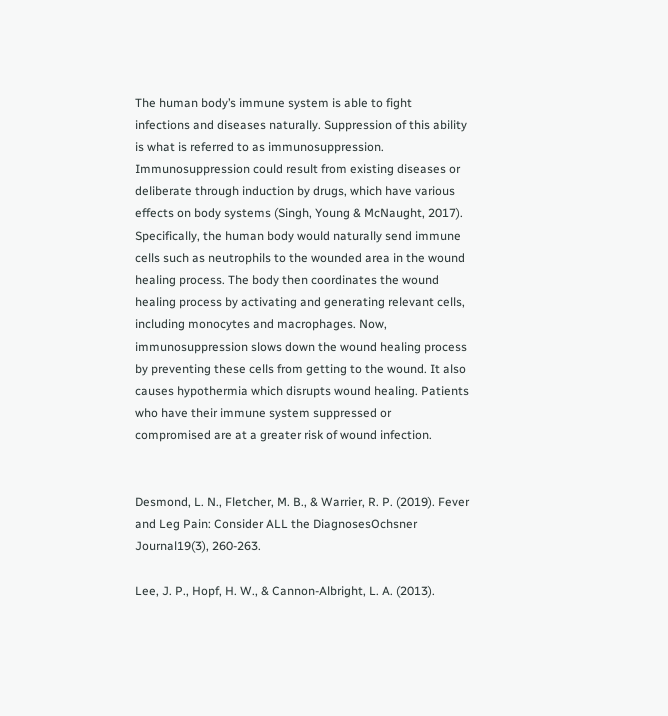The human body’s immune system is able to fight infections and diseases naturally. Suppression of this ability is what is referred to as immunosuppression. Immunosuppression could result from existing diseases or deliberate through induction by drugs, which have various effects on body systems (Singh, Young & McNaught, 2017). Specifically, the human body would naturally send immune cells such as neutrophils to the wounded area in the wound healing process. The body then coordinates the wound healing process by activating and generating relevant cells, including monocytes and macrophages. Now, immunosuppression slows down the wound healing process by preventing these cells from getting to the wound. It also causes hypothermia which disrupts wound healing. Patients who have their immune system suppressed or compromised are at a greater risk of wound infection.


Desmond, L. N., Fletcher, M. B., & Warrier, R. P. (2019). Fever and Leg Pain: Consider ALL the DiagnosesOchsner Journal19(3), 260-263.

Lee, J. P., Hopf, H. W., & Cannon‐Albright, L. A. (2013).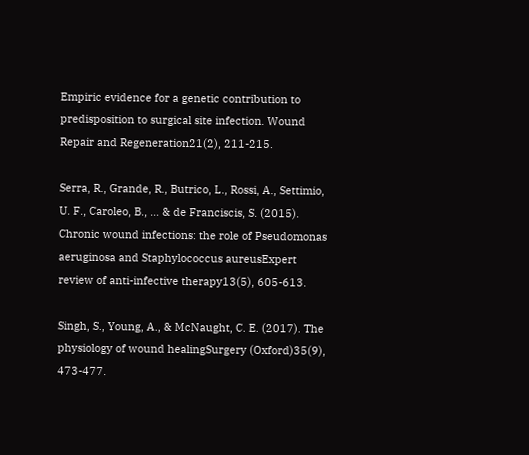Empiric evidence for a genetic contribution to predisposition to surgical site infection. Wound Repair and Regeneration21(2), 211-215.

Serra, R., Grande, R., Butrico, L., Rossi, A., Settimio, U. F., Caroleo, B., … & de Franciscis, S. (2015). Chronic wound infections: the role of Pseudomonas aeruginosa and Staphylococcus aureusExpert review of anti-infective therapy13(5), 605-613.

Singh, S., Young, A., & McNaught, C. E. (2017). The physiology of wound healingSurgery (Oxford)35(9), 473-477.